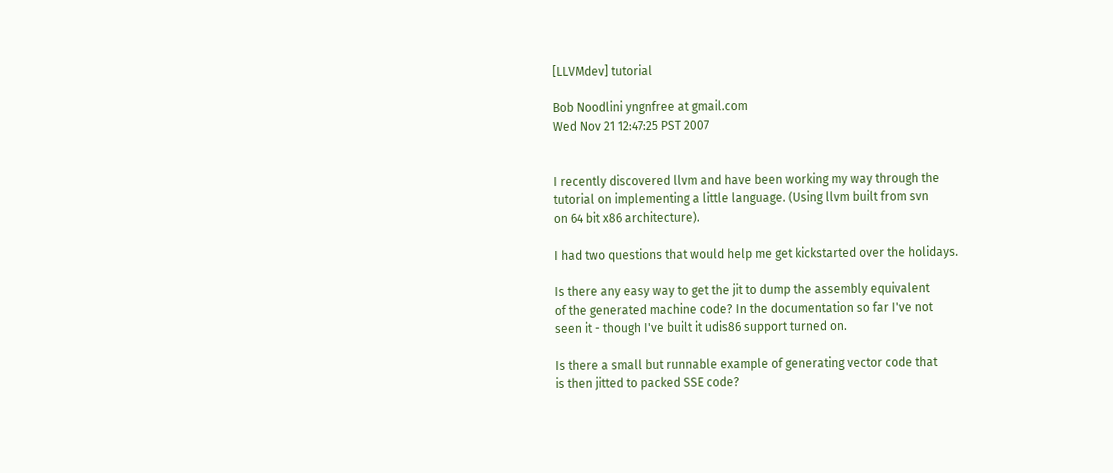[LLVMdev] tutorial

Bob Noodlini yngnfree at gmail.com
Wed Nov 21 12:47:25 PST 2007


I recently discovered llvm and have been working my way through the
tutorial on implementing a little language. (Using llvm built from svn
on 64 bit x86 architecture).

I had two questions that would help me get kickstarted over the holidays.

Is there any easy way to get the jit to dump the assembly equivalent
of the generated machine code? In the documentation so far I've not
seen it - though I've built it udis86 support turned on.

Is there a small but runnable example of generating vector code that
is then jitted to packed SSE code?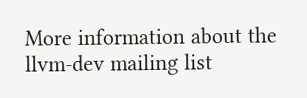More information about the llvm-dev mailing list